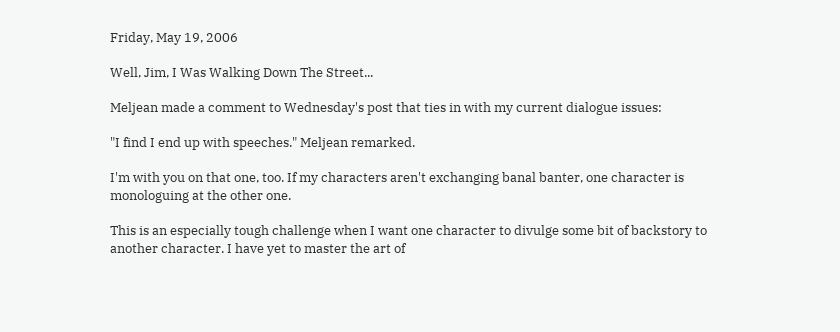Friday, May 19, 2006

Well, Jim, I Was Walking Down The Street...

Meljean made a comment to Wednesday's post that ties in with my current dialogue issues:

"I find I end up with speeches." Meljean remarked.

I'm with you on that one, too. If my characters aren't exchanging banal banter, one character is monologuing at the other one.

This is an especially tough challenge when I want one character to divulge some bit of backstory to another character. I have yet to master the art of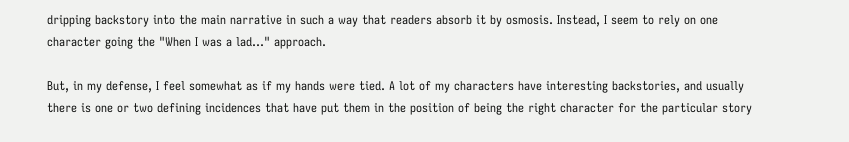dripping backstory into the main narrative in such a way that readers absorb it by osmosis. Instead, I seem to rely on one character going the "When I was a lad..." approach.

But, in my defense, I feel somewhat as if my hands were tied. A lot of my characters have interesting backstories, and usually there is one or two defining incidences that have put them in the position of being the right character for the particular story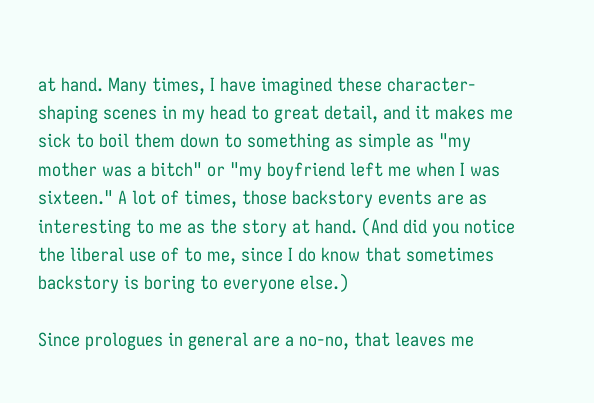at hand. Many times, I have imagined these character-shaping scenes in my head to great detail, and it makes me sick to boil them down to something as simple as "my mother was a bitch" or "my boyfriend left me when I was sixteen." A lot of times, those backstory events are as interesting to me as the story at hand. (And did you notice the liberal use of to me, since I do know that sometimes backstory is boring to everyone else.)

Since prologues in general are a no-no, that leaves me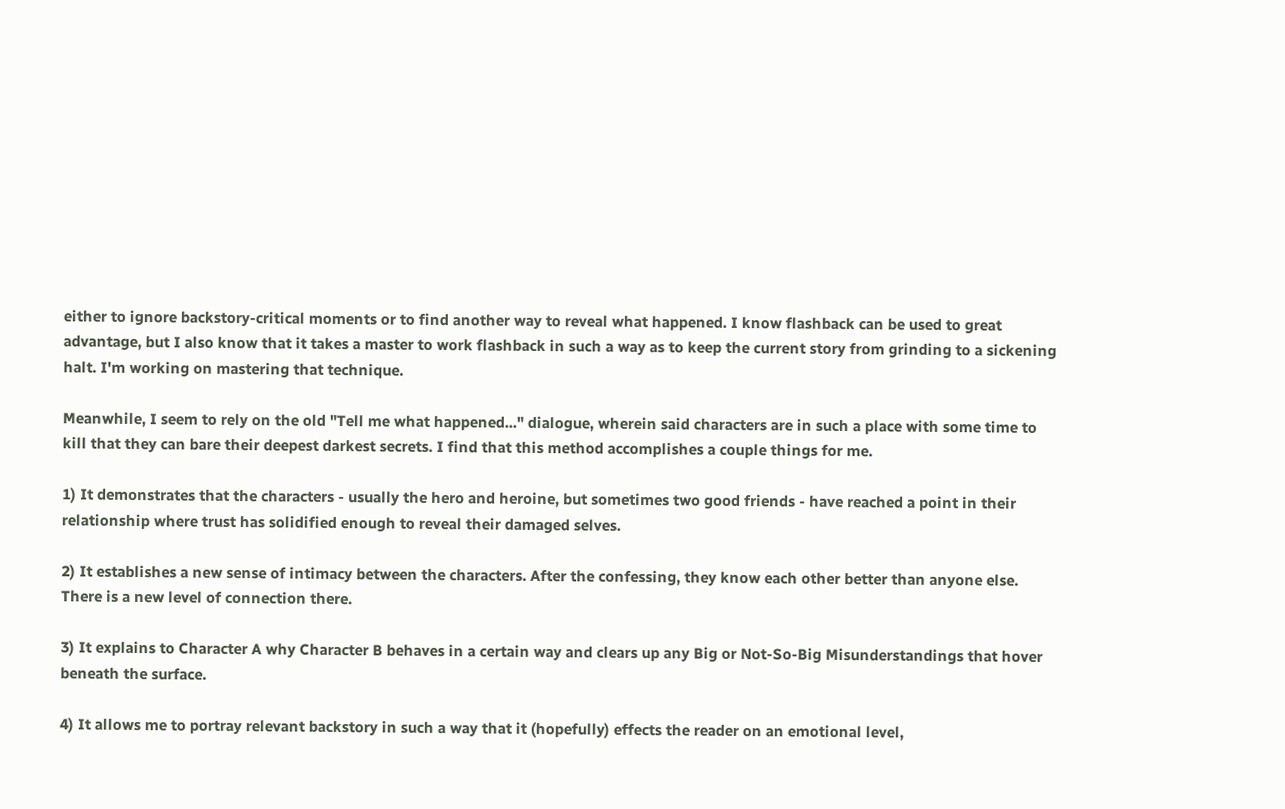either to ignore backstory-critical moments or to find another way to reveal what happened. I know flashback can be used to great advantage, but I also know that it takes a master to work flashback in such a way as to keep the current story from grinding to a sickening halt. I'm working on mastering that technique.

Meanwhile, I seem to rely on the old "Tell me what happened..." dialogue, wherein said characters are in such a place with some time to kill that they can bare their deepest darkest secrets. I find that this method accomplishes a couple things for me.

1) It demonstrates that the characters - usually the hero and heroine, but sometimes two good friends - have reached a point in their relationship where trust has solidified enough to reveal their damaged selves.

2) It establishes a new sense of intimacy between the characters. After the confessing, they know each other better than anyone else. There is a new level of connection there.

3) It explains to Character A why Character B behaves in a certain way and clears up any Big or Not-So-Big Misunderstandings that hover beneath the surface.

4) It allows me to portray relevant backstory in such a way that it (hopefully) effects the reader on an emotional level,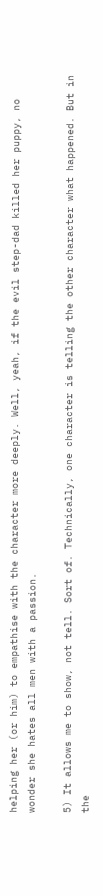helping her (or him) to empathise with the character more deeply. Well, yeah, if the evil step-dad killed her puppy, no wonder she hates all men with a passion.

5) It allows me to show, not tell. Sort of. Technically, one character is telling the other character what happened. But in the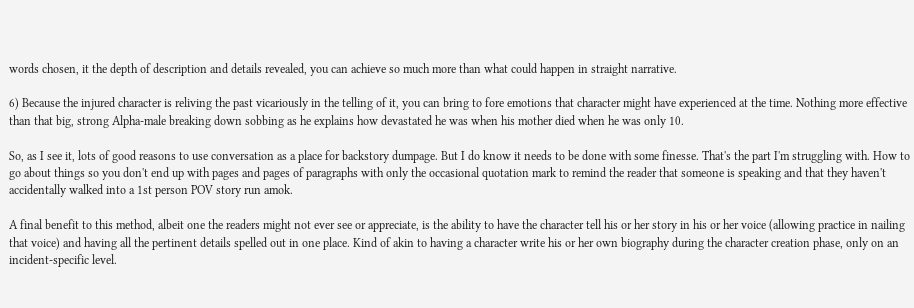words chosen, it the depth of description and details revealed, you can achieve so much more than what could happen in straight narrative.

6) Because the injured character is reliving the past vicariously in the telling of it, you can bring to fore emotions that character might have experienced at the time. Nothing more effective than that big, strong Alpha-male breaking down sobbing as he explains how devastated he was when his mother died when he was only 10.

So, as I see it, lots of good reasons to use conversation as a place for backstory dumpage. But I do know it needs to be done with some finesse. That's the part I'm struggling with. How to go about things so you don't end up with pages and pages of paragraphs with only the occasional quotation mark to remind the reader that someone is speaking and that they haven't accidentally walked into a 1st person POV story run amok.

A final benefit to this method, albeit one the readers might not ever see or appreciate, is the ability to have the character tell his or her story in his or her voice (allowing practice in nailing that voice) and having all the pertinent details spelled out in one place. Kind of akin to having a character write his or her own biography during the character creation phase, only on an incident-specific level.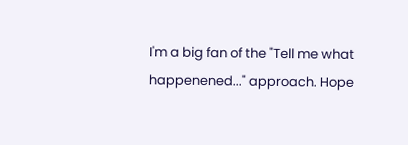I'm a big fan of the "Tell me what happenened..." approach. Hope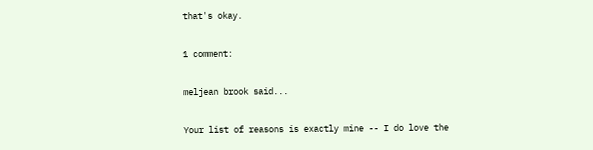that's okay.

1 comment:

meljean brook said...

Your list of reasons is exactly mine -- I do love the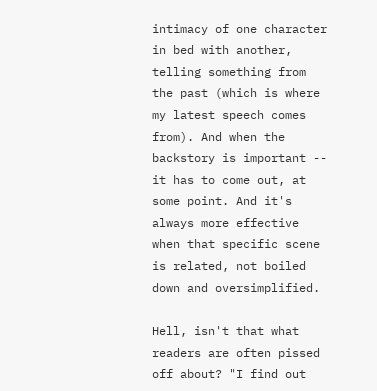intimacy of one character in bed with another, telling something from the past (which is where my latest speech comes from). And when the backstory is important -- it has to come out, at some point. And it's always more effective when that specific scene is related, not boiled down and oversimplified.

Hell, isn't that what readers are often pissed off about? "I find out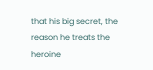that his big secret, the reason he treats the heroine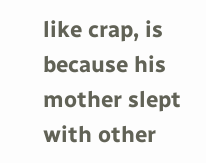like crap, is because his mother slept with other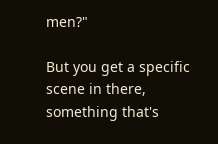men?"

But you get a specific scene in there, something that's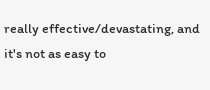really effective/devastating, and it's not as easy to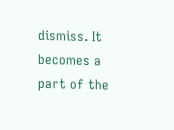dismiss. It becomes a part of the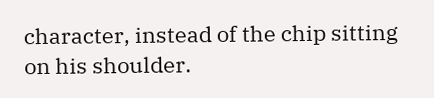character, instead of the chip sitting on his shoulder.